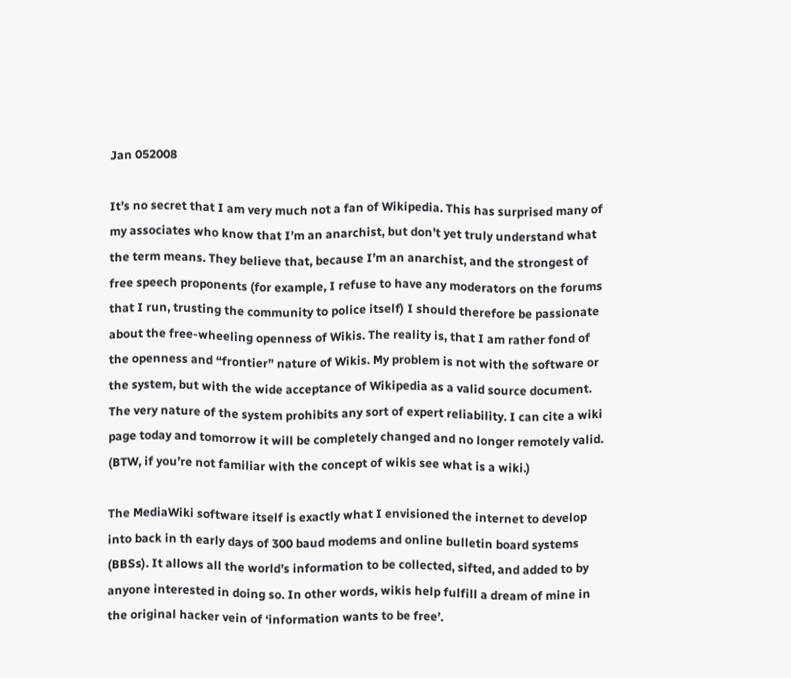Jan 052008

It’s no secret that I am very much not a fan of Wikipedia. This has surprised many of my associates who know that I’m an anarchist, but don’t yet truly understand what the term means. They believe that, because I’m an anarchist, and the strongest of free speech proponents (for example, I refuse to have any moderators on the forums that I run, trusting the community to police itself) I should therefore be passionate about the free-wheeling openness of Wikis. The reality is, that I am rather fond of the openness and “frontier” nature of Wikis. My problem is not with the software or the system, but with the wide acceptance of Wikipedia as a valid source document. The very nature of the system prohibits any sort of expert reliability. I can cite a wiki page today and tomorrow it will be completely changed and no longer remotely valid. (BTW, if you’re not familiar with the concept of wikis see what is a wiki.)

The MediaWiki software itself is exactly what I envisioned the internet to develop into back in th early days of 300 baud modems and online bulletin board systems (BBSs). It allows all the world’s information to be collected, sifted, and added to by anyone interested in doing so. In other words, wikis help fulfill a dream of mine in the original hacker vein of ‘information wants to be free’.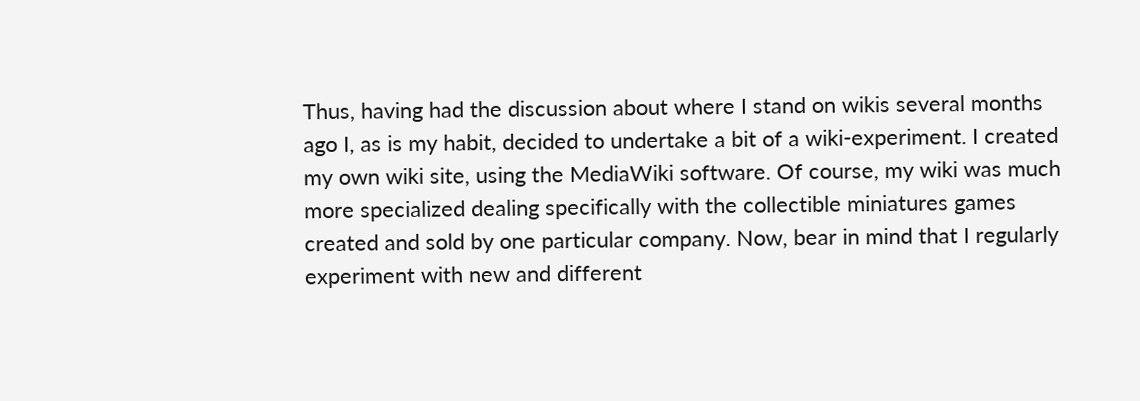Thus, having had the discussion about where I stand on wikis several months ago I, as is my habit, decided to undertake a bit of a wiki-experiment. I created my own wiki site, using the MediaWiki software. Of course, my wiki was much more specialized dealing specifically with the collectible miniatures games created and sold by one particular company. Now, bear in mind that I regularly experiment with new and different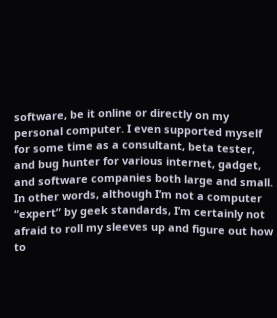software, be it online or directly on my personal computer. I even supported myself for some time as a consultant, beta tester, and bug hunter for various internet, gadget, and software companies both large and small. In other words, although I’m not a computer “expert” by geek standards, I’m certainly not afraid to roll my sleeves up and figure out how to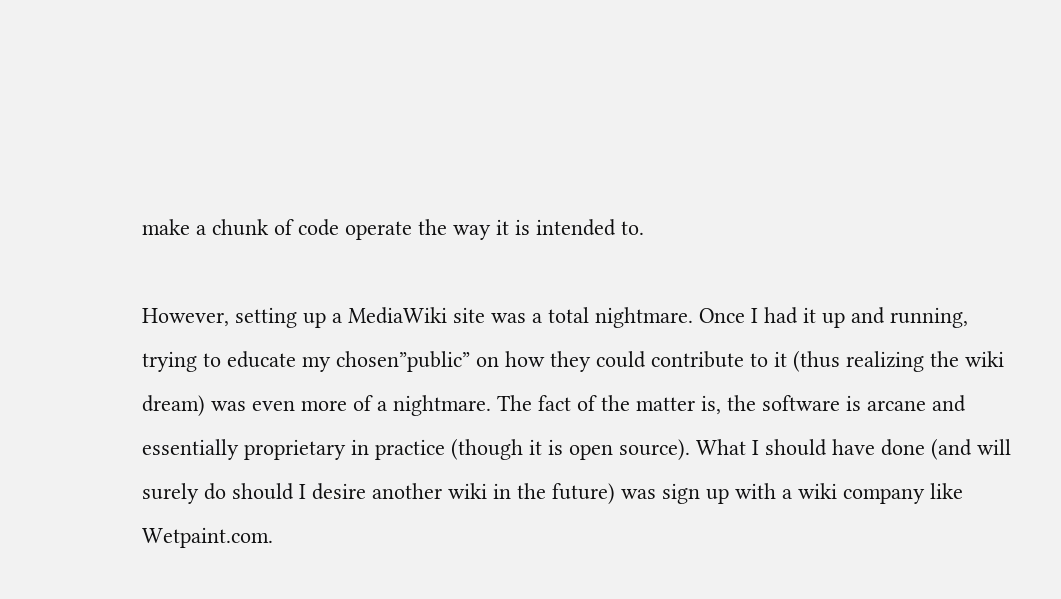make a chunk of code operate the way it is intended to.

However, setting up a MediaWiki site was a total nightmare. Once I had it up and running, trying to educate my chosen”public” on how they could contribute to it (thus realizing the wiki dream) was even more of a nightmare. The fact of the matter is, the software is arcane and essentially proprietary in practice (though it is open source). What I should have done (and will surely do should I desire another wiki in the future) was sign up with a wiki company like Wetpaint.com.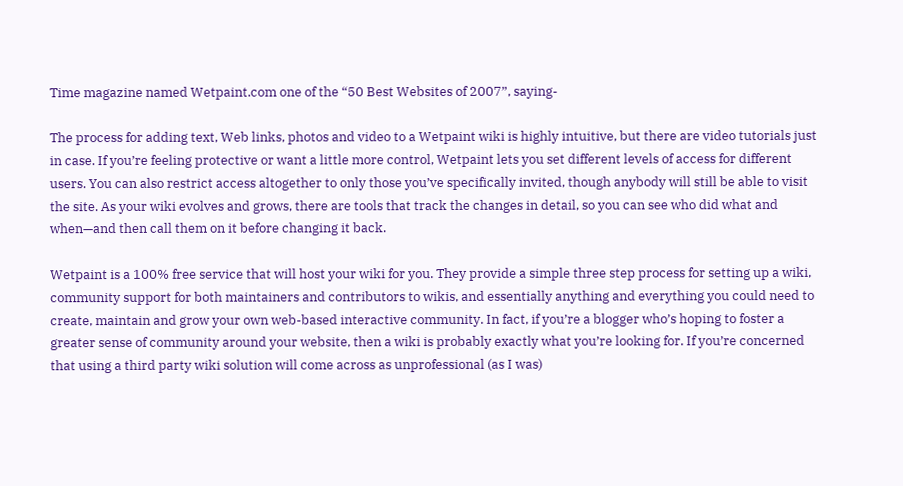Time magazine named Wetpaint.com one of the “50 Best Websites of 2007”, saying-

The process for adding text, Web links, photos and video to a Wetpaint wiki is highly intuitive, but there are video tutorials just in case. If you’re feeling protective or want a little more control, Wetpaint lets you set different levels of access for different users. You can also restrict access altogether to only those you’ve specifically invited, though anybody will still be able to visit the site. As your wiki evolves and grows, there are tools that track the changes in detail, so you can see who did what and when—and then call them on it before changing it back.

Wetpaint is a 100% free service that will host your wiki for you. They provide a simple three step process for setting up a wiki, community support for both maintainers and contributors to wikis, and essentially anything and everything you could need to create, maintain and grow your own web-based interactive community. In fact, if you’re a blogger who’s hoping to foster a greater sense of community around your website, then a wiki is probably exactly what you’re looking for. If you’re concerned that using a third party wiki solution will come across as unprofessional (as I was)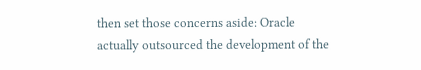then set those concerns aside: Oracle actually outsourced the development of the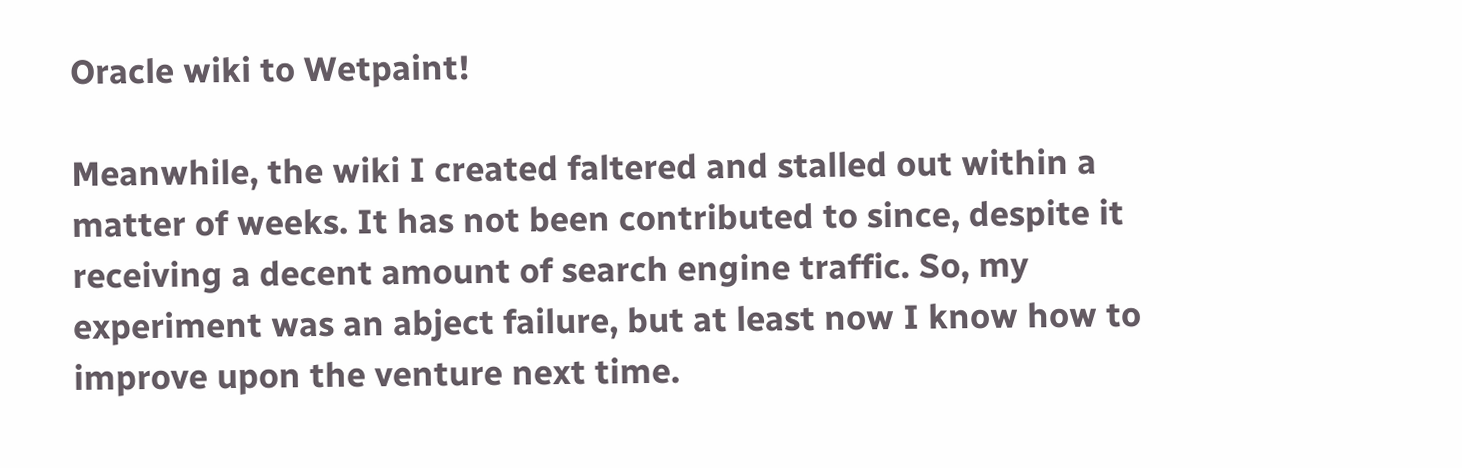Oracle wiki to Wetpaint!

Meanwhile, the wiki I created faltered and stalled out within a matter of weeks. It has not been contributed to since, despite it receiving a decent amount of search engine traffic. So, my experiment was an abject failure, but at least now I know how to improve upon the venture next time.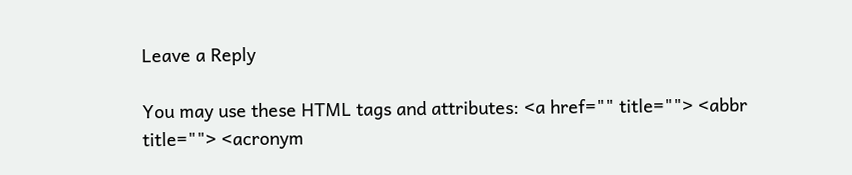Leave a Reply

You may use these HTML tags and attributes: <a href="" title=""> <abbr title=""> <acronym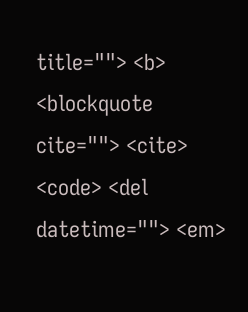title=""> <b> <blockquote cite=""> <cite> <code> <del datetime=""> <em>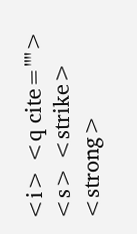<i> <q cite=""> <s> <strike> <strong>